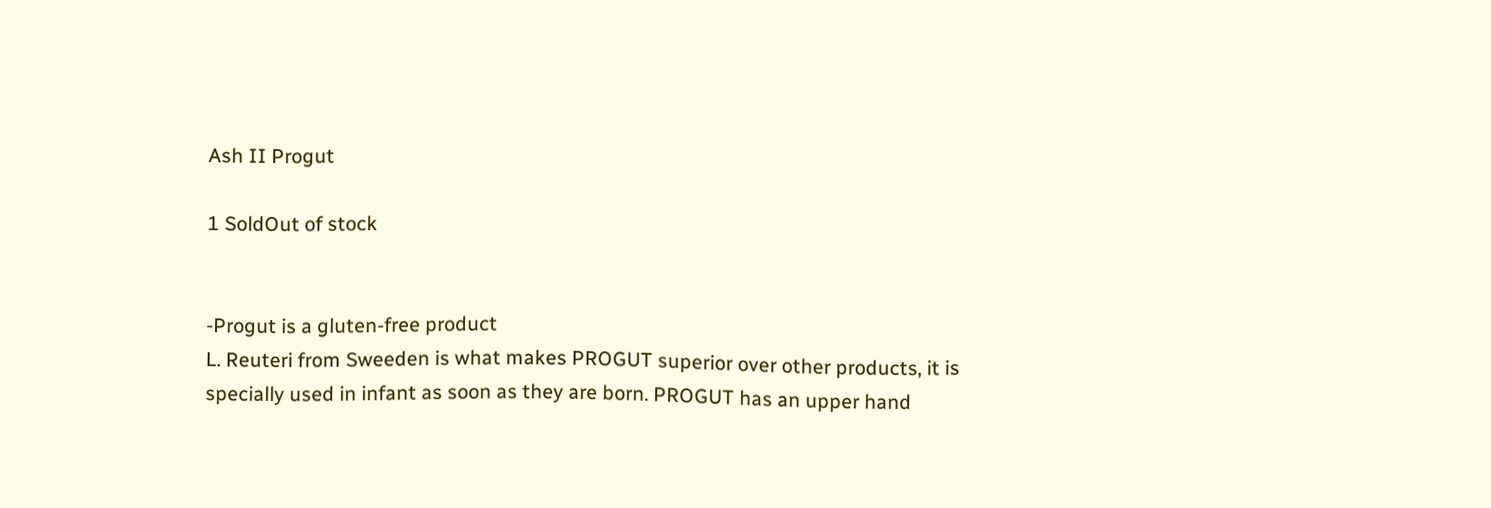Ash II Progut

1 SoldOut of stock


-Progut is a gluten-free product
L. Reuteri from Sweeden is what makes PROGUT superior over other products, it is specially used in infant as soon as they are born. PROGUT has an upper hand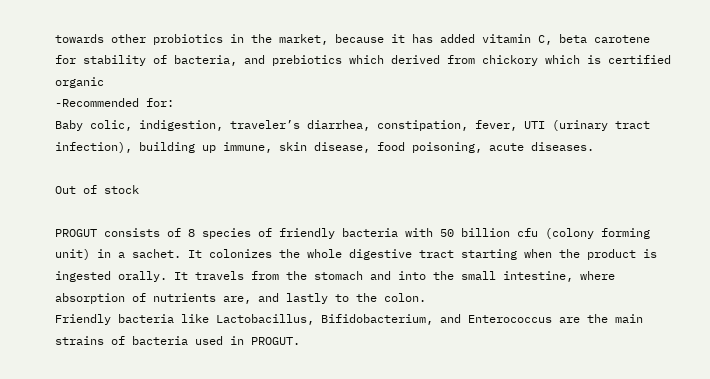towards other probiotics in the market, because it has added vitamin C, beta carotene for stability of bacteria, and prebiotics which derived from chickory which is certified organic
-Recommended for:
Baby colic, indigestion, traveler’s diarrhea, constipation, fever, UTI (urinary tract infection), building up immune, skin disease, food poisoning, acute diseases.

Out of stock

PROGUT consists of 8 species of friendly bacteria with 50 billion cfu (colony forming unit) in a sachet. It colonizes the whole digestive tract starting when the product is ingested orally. It travels from the stomach and into the small intestine, where absorption of nutrients are, and lastly to the colon.
Friendly bacteria like Lactobacillus, Bifidobacterium, and Enterococcus are the main strains of bacteria used in PROGUT.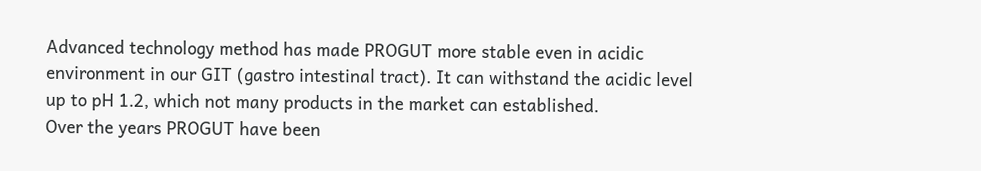Advanced technology method has made PROGUT more stable even in acidic environment in our GIT (gastro intestinal tract). It can withstand the acidic level up to pH 1.2, which not many products in the market can established.
Over the years PROGUT have been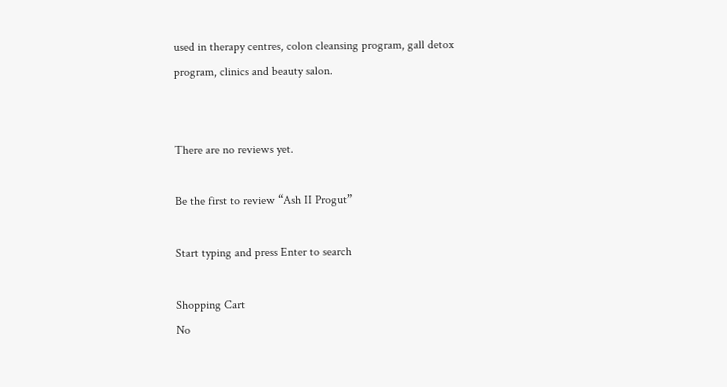used in therapy centres, colon cleansing program, gall detox program, clinics and beauty salon.


There are no reviews yet.

Be the first to review “Ash II Progut”

Start typing and press Enter to search

Shopping Cart
No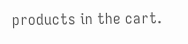products in the cart.